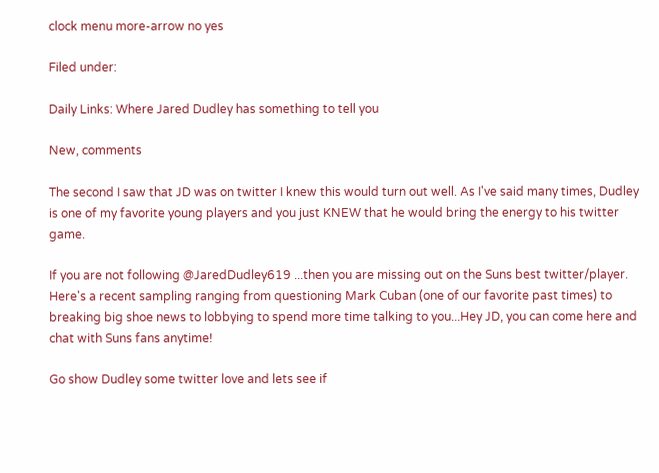clock menu more-arrow no yes

Filed under:

Daily Links: Where Jared Dudley has something to tell you

New, comments

The second I saw that JD was on twitter I knew this would turn out well. As I've said many times, Dudley is one of my favorite young players and you just KNEW that he would bring the energy to his twitter game.

If you are not following @JaredDudley619 ...then you are missing out on the Suns best twitter/player. Here's a recent sampling ranging from questioning Mark Cuban (one of our favorite past times) to breaking big shoe news to lobbying to spend more time talking to you...Hey JD, you can come here and chat with Suns fans anytime!

Go show Dudley some twitter love and lets see if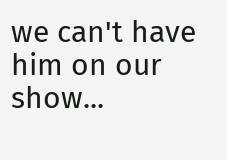we can't have him on our show...